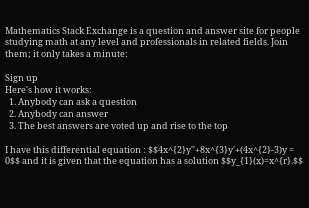Mathematics Stack Exchange is a question and answer site for people studying math at any level and professionals in related fields. Join them; it only takes a minute:

Sign up
Here's how it works:
  1. Anybody can ask a question
  2. Anybody can answer
  3. The best answers are voted up and rise to the top

I have this differential equation : $$4x^{2}y''+8x^{3}y'+(4x^{2}-3)y = 0$$ and it is given that the equation has a solution $$y_{1}(x)=x^{r}.$$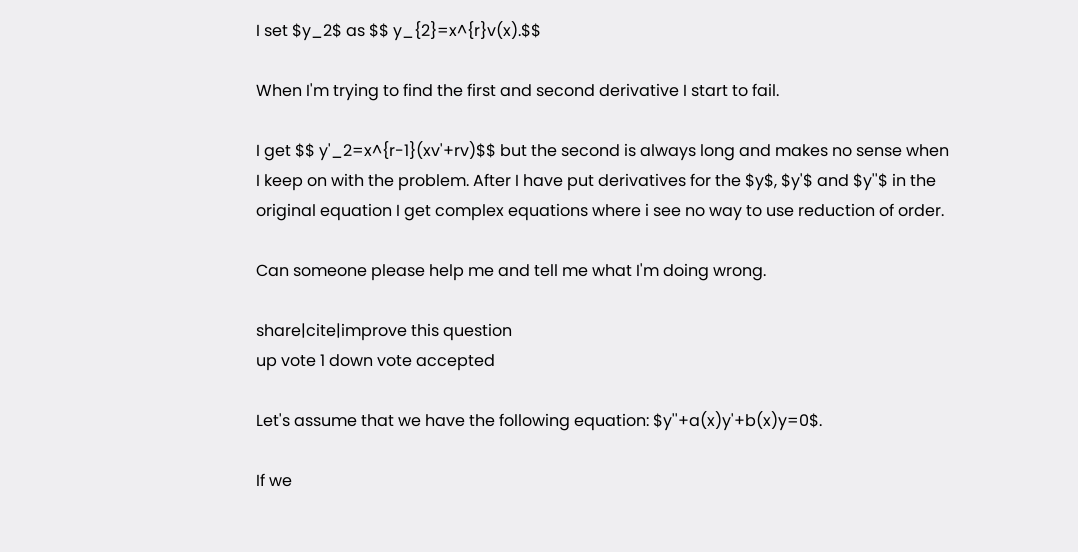I set $y_2$ as $$ y_{2}=x^{r}v(x).$$

When I'm trying to find the first and second derivative I start to fail.

I get $$ y'_2=x^{r-1}(xv'+rv)$$ but the second is always long and makes no sense when I keep on with the problem. After I have put derivatives for the $y$, $y'$ and $y''$ in the original equation I get complex equations where i see no way to use reduction of order.

Can someone please help me and tell me what I'm doing wrong.

share|cite|improve this question
up vote 1 down vote accepted

Let's assume that we have the following equation: $y''+a(x)y'+b(x)y=0$.

If we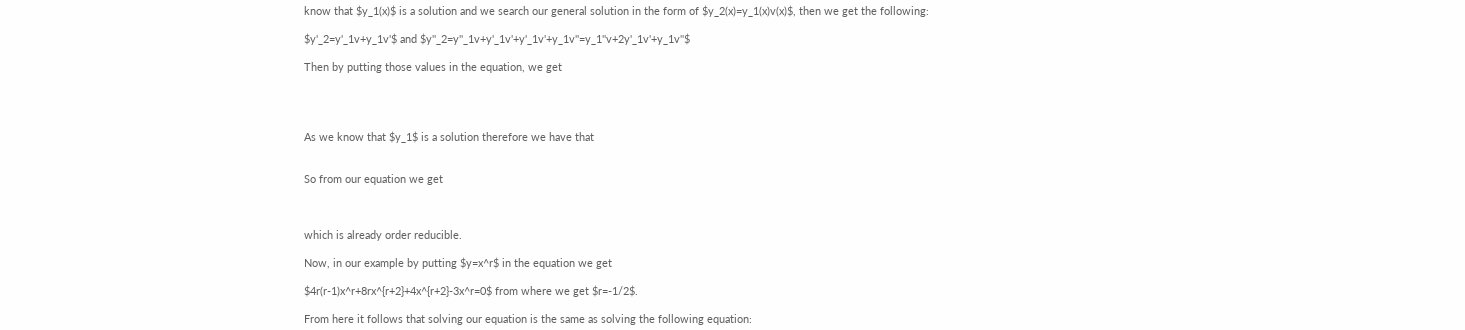know that $y_1(x)$ is a solution and we search our general solution in the form of $y_2(x)=y_1(x)v(x)$, then we get the following:

$y'_2=y'_1v+y_1v'$ and $y''_2=y''_1v+y'_1v'+y'_1v'+y_1v''=y_1''v+2y'_1v'+y_1v''$

Then by putting those values in the equation, we get




As we know that $y_1$ is a solution therefore we have that


So from our equation we get



which is already order reducible.

Now, in our example by putting $y=x^r$ in the equation we get

$4r(r-1)x^r+8rx^{r+2}+4x^{r+2}-3x^r=0$ from where we get $r=-1/2$.

From here it follows that solving our equation is the same as solving the following equation: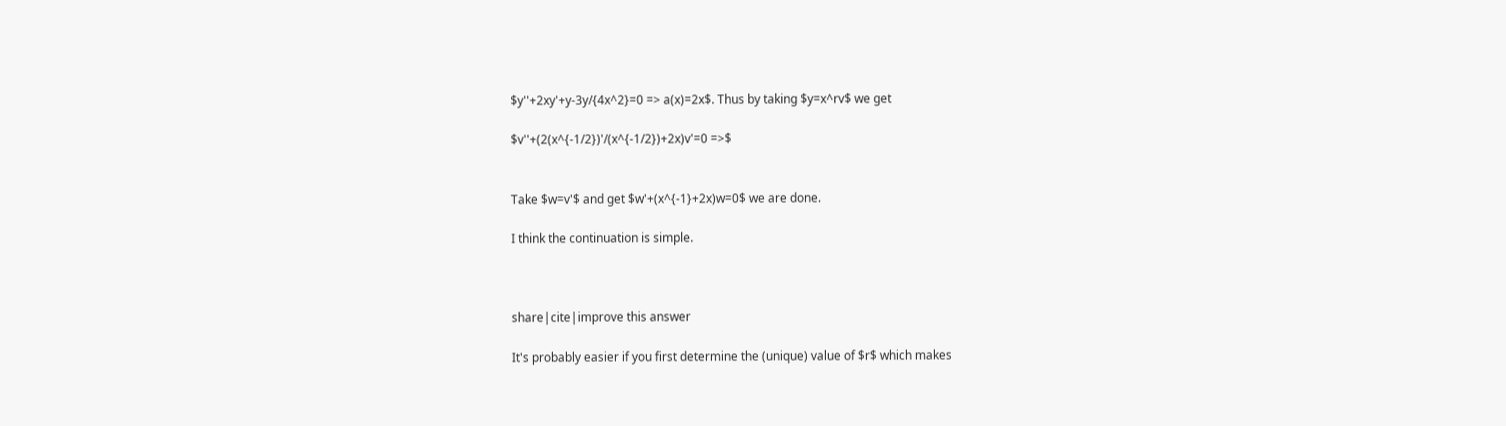$y''+2xy'+y-3y/{4x^2}=0 => a(x)=2x$. Thus by taking $y=x^rv$ we get

$v''+(2(x^{-1/2})'/(x^{-1/2})+2x)v'=0 =>$


Take $w=v'$ and get $w'+(x^{-1}+2x)w=0$ we are done.

I think the continuation is simple.



share|cite|improve this answer

It's probably easier if you first determine the (unique) value of $r$ which makes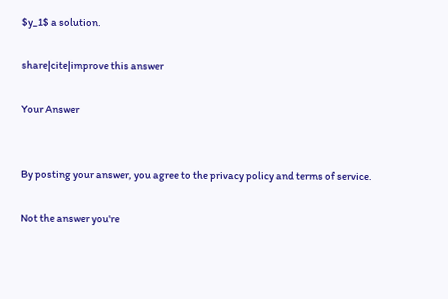$y_1$ a solution.

share|cite|improve this answer

Your Answer


By posting your answer, you agree to the privacy policy and terms of service.

Not the answer you're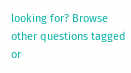looking for? Browse other questions tagged or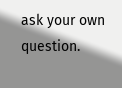ask your own question.